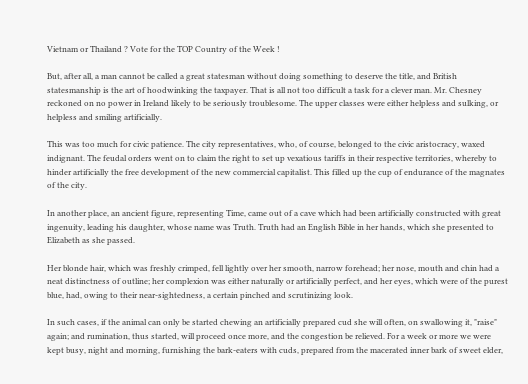Vietnam or Thailand ? Vote for the TOP Country of the Week !

But, after all, a man cannot be called a great statesman without doing something to deserve the title, and British statesmanship is the art of hoodwinking the taxpayer. That is all not too difficult a task for a clever man. Mr. Chesney reckoned on no power in Ireland likely to be seriously troublesome. The upper classes were either helpless and sulking, or helpless and smiling artificially.

This was too much for civic patience. The city representatives, who, of course, belonged to the civic aristocracy, waxed indignant. The feudal orders went on to claim the right to set up vexatious tariffs in their respective territories, whereby to hinder artificially the free development of the new commercial capitalist. This filled up the cup of endurance of the magnates of the city.

In another place, an ancient figure, representing Time, came out of a cave which had been artificially constructed with great ingenuity, leading his daughter, whose name was Truth. Truth had an English Bible in her hands, which she presented to Elizabeth as she passed.

Her blonde hair, which was freshly crimped, fell lightly over her smooth, narrow forehead; her nose, mouth and chin had a neat distinctness of outline; her complexion was either naturally or artificially perfect, and her eyes, which were of the purest blue, had, owing to their near-sightedness, a certain pinched and scrutinizing look.

In such cases, if the animal can only be started chewing an artificially prepared cud she will often, on swallowing it, "raise" again; and rumination, thus started, will proceed once more, and the congestion be relieved. For a week or more we were kept busy, night and morning, furnishing the bark-eaters with cuds, prepared from the macerated inner bark of sweet elder,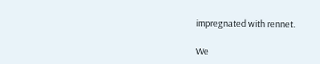impregnated with rennet.

We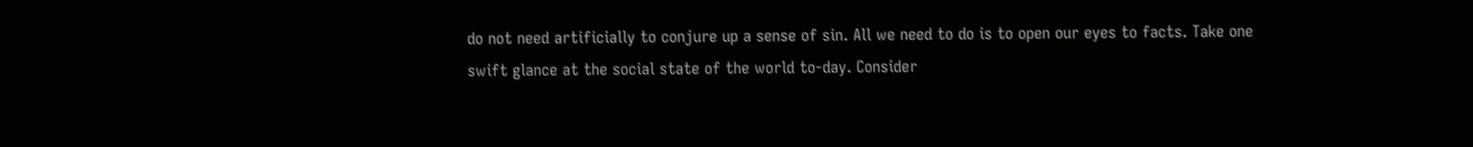do not need artificially to conjure up a sense of sin. All we need to do is to open our eyes to facts. Take one swift glance at the social state of the world to-day. Consider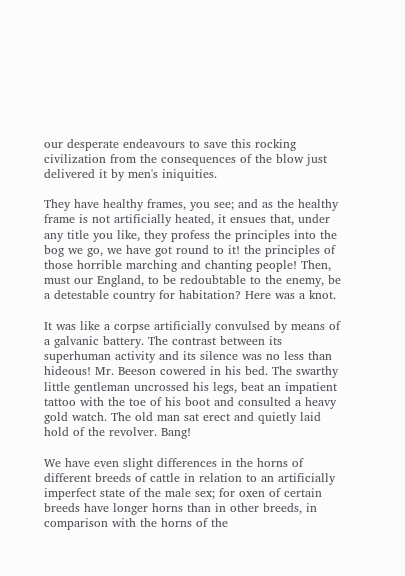our desperate endeavours to save this rocking civilization from the consequences of the blow just delivered it by men's iniquities.

They have healthy frames, you see; and as the healthy frame is not artificially heated, it ensues that, under any title you like, they profess the principles into the bog we go, we have got round to it! the principles of those horrible marching and chanting people! Then, must our England, to be redoubtable to the enemy, be a detestable country for habitation? Here was a knot.

It was like a corpse artificially convulsed by means of a galvanic battery. The contrast between its superhuman activity and its silence was no less than hideous! Mr. Beeson cowered in his bed. The swarthy little gentleman uncrossed his legs, beat an impatient tattoo with the toe of his boot and consulted a heavy gold watch. The old man sat erect and quietly laid hold of the revolver. Bang!

We have even slight differences in the horns of different breeds of cattle in relation to an artificially imperfect state of the male sex; for oxen of certain breeds have longer horns than in other breeds, in comparison with the horns of the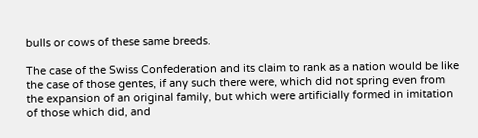bulls or cows of these same breeds.

The case of the Swiss Confederation and its claim to rank as a nation would be like the case of those gentes, if any such there were, which did not spring even from the expansion of an original family, but which were artificially formed in imitation of those which did, and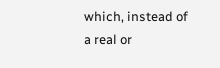which, instead of a real or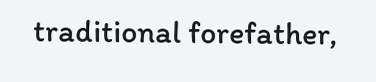traditional forefather,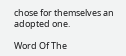chose for themselves an adopted one.

Word Of The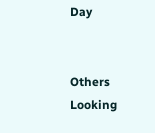Day


Others Looking